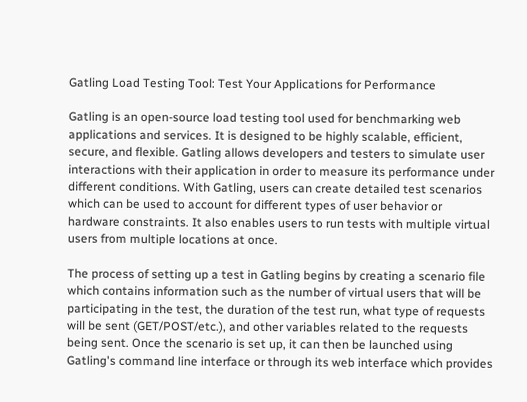Gatling Load Testing Tool: Test Your Applications for Performance

Gatling is an open-source load testing tool used for benchmarking web applications and services. It is designed to be highly scalable, efficient, secure, and flexible. Gatling allows developers and testers to simulate user interactions with their application in order to measure its performance under different conditions. With Gatling, users can create detailed test scenarios which can be used to account for different types of user behavior or hardware constraints. It also enables users to run tests with multiple virtual users from multiple locations at once.

The process of setting up a test in Gatling begins by creating a scenario file which contains information such as the number of virtual users that will be participating in the test, the duration of the test run, what type of requests will be sent (GET/POST/etc.), and other variables related to the requests being sent. Once the scenario is set up, it can then be launched using Gatling's command line interface or through its web interface which provides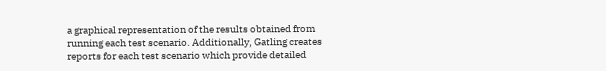a graphical representation of the results obtained from running each test scenario. Additionally, Gatling creates reports for each test scenario which provide detailed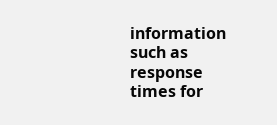information such as response times for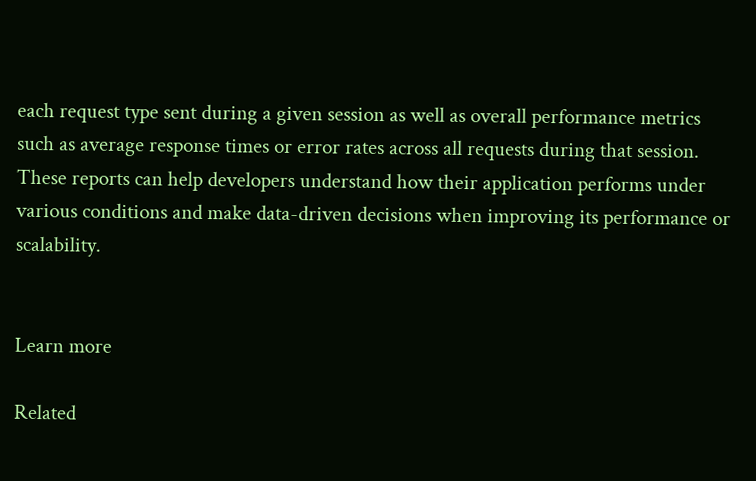each request type sent during a given session as well as overall performance metrics such as average response times or error rates across all requests during that session. These reports can help developers understand how their application performs under various conditions and make data-driven decisions when improving its performance or scalability.


Learn more

Related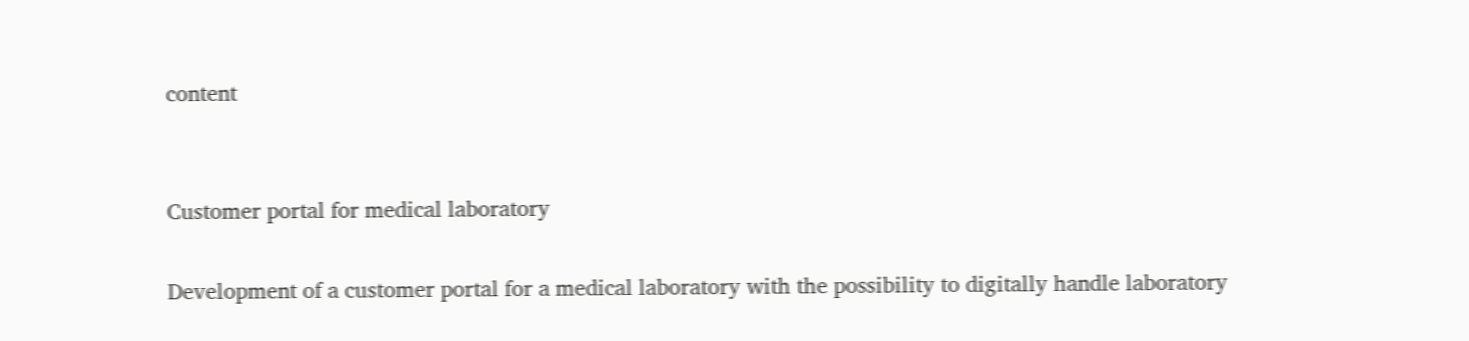content


Customer portal for medical laboratory

Development of a customer portal for a medical laboratory with the possibility to digitally handle laboratory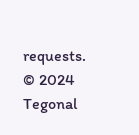requests.
© 2024 Tegonal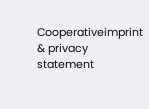Cooperativeimprint & privacy statement